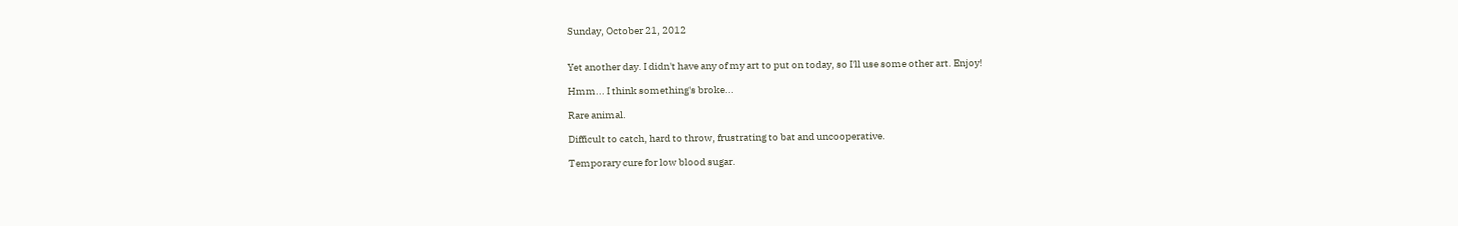Sunday, October 21, 2012


Yet another day. I didn't have any of my art to put on today, so I'll use some other art. Enjoy!

Hmm... I think something's broke...

Rare animal.

Difficult to catch, hard to throw, frustrating to bat and uncooperative.

Temporary cure for low blood sugar.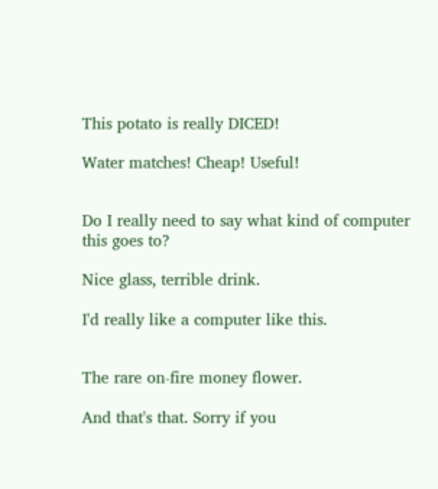This potato is really DICED!

Water matches! Cheap! Useful!


Do I really need to say what kind of computer this goes to?

Nice glass, terrible drink.

I'd really like a computer like this.


The rare on-fire money flower.

And that's that. Sorry if you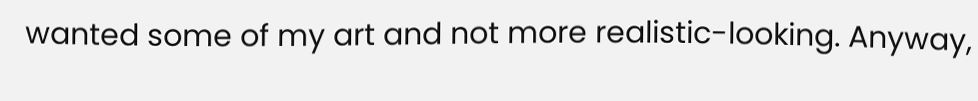wanted some of my art and not more realistic-looking. Anyway,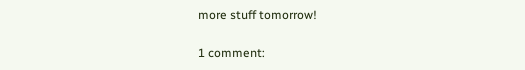more stuff tomorrow!

1 comment: